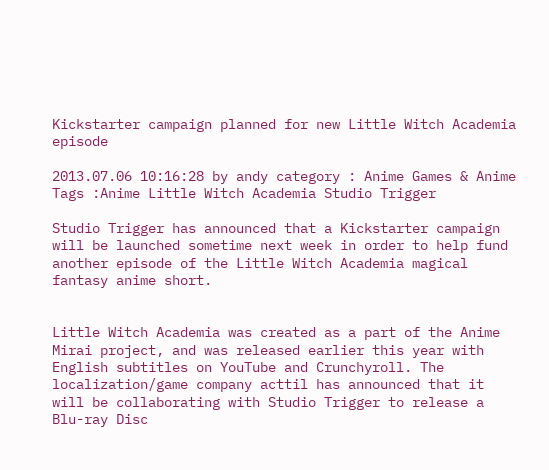Kickstarter campaign planned for new Little Witch Academia episode

2013.07.06 10:16:28 by andy category : Anime Games & Anime Tags :Anime Little Witch Academia Studio Trigger

Studio Trigger has announced that a Kickstarter campaign will be launched sometime next week in order to help fund another episode of the Little Witch Academia magical fantasy anime short.


Little Witch Academia was created as a part of the Anime Mirai project, and was released earlier this year with English subtitles on YouTube and Crunchyroll. The localization/game company acttil has announced that it will be collaborating with Studio Trigger to release a Blu-ray Disc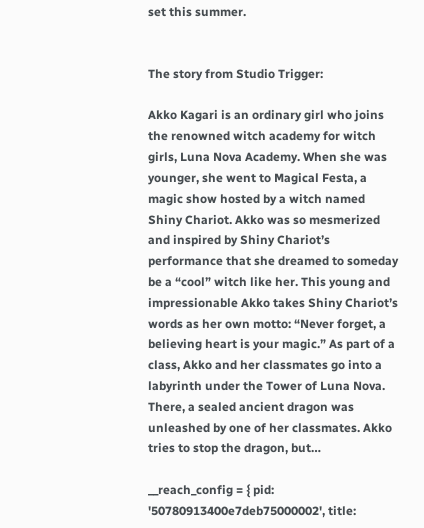set this summer.


The story from Studio Trigger:

Akko Kagari is an ordinary girl who joins the renowned witch academy for witch girls, Luna Nova Academy. When she was younger, she went to Magical Festa, a magic show hosted by a witch named Shiny Chariot. Akko was so mesmerized and inspired by Shiny Chariot’s performance that she dreamed to someday be a “cool” witch like her. This young and impressionable Akko takes Shiny Chariot’s words as her own motto: “Never forget, a believing heart is your magic.” As part of a class, Akko and her classmates go into a labyrinth under the Tower of Luna Nova. There, a sealed ancient dragon was unleashed by one of her classmates. Akko tries to stop the dragon, but…

__reach_config = { pid: '50780913400e7deb75000002', title: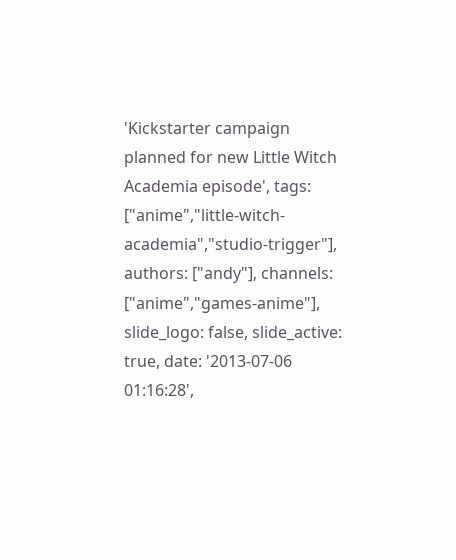'Kickstarter campaign planned for new Little Witch Academia episode', tags: ["anime","little-witch-academia","studio-trigger"], authors: ["andy"], channels: ["anime","games-anime"], slide_logo: false, slide_active: true, date: '2013-07-06 01:16:28',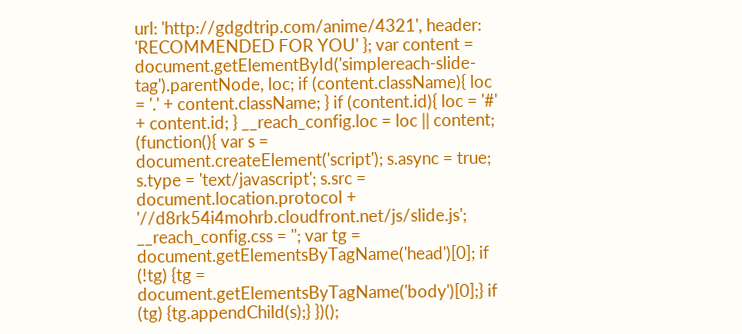url: 'http://gdgdtrip.com/anime/4321', header: 'RECOMMENDED FOR YOU' }; var content = document.getElementById('simplereach-slide-tag').parentNode, loc; if (content.className){ loc = '.' + content.className; } if (content.id){ loc = '#' + content.id; } __reach_config.loc = loc || content; (function(){ var s = document.createElement('script'); s.async = true; s.type = 'text/javascript'; s.src = document.location.protocol + '//d8rk54i4mohrb.cloudfront.net/js/slide.js'; __reach_config.css = ''; var tg = document.getElementsByTagName('head')[0]; if (!tg) {tg = document.getElementsByTagName('body')[0];} if (tg) {tg.appendChild(s);} })();